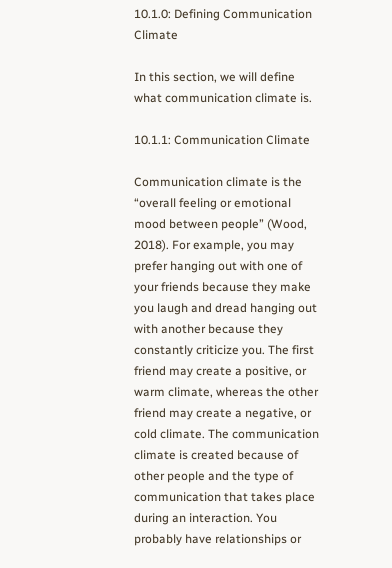10.1.0: Defining Communication Climate

In this section, we will define what communication climate is.

10.1.1: Communication Climate

Communication climate is the “overall feeling or emotional mood between people” (Wood, 2018). For example, you may prefer hanging out with one of your friends because they make you laugh and dread hanging out with another because they constantly criticize you. The first friend may create a positive, or warm climate, whereas the other friend may create a negative, or cold climate. The communication climate is created because of other people and the type of communication that takes place during an interaction. You probably have relationships or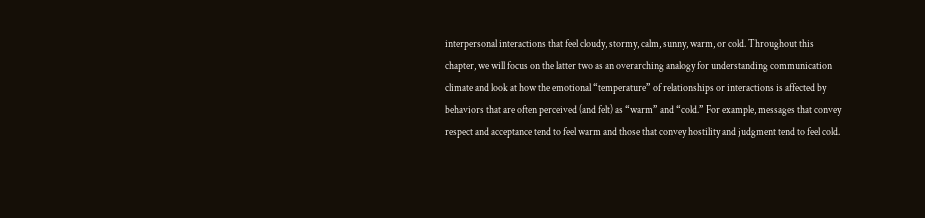interpersonal interactions that feel cloudy, stormy, calm, sunny, warm, or cold. Throughout this chapter, we will focus on the latter two as an overarching analogy for understanding communication climate and look at how the emotional “temperature” of relationships or interactions is affected by behaviors that are often perceived (and felt) as “warm” and “cold.” For example, messages that convey respect and acceptance tend to feel warm and those that convey hostility and judgment tend to feel cold.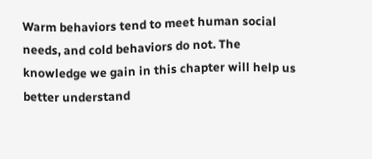Warm behaviors tend to meet human social needs, and cold behaviors do not. The knowledge we gain in this chapter will help us better understand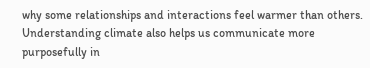why some relationships and interactions feel warmer than others. Understanding climate also helps us communicate more purposefully in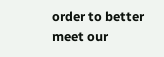order to better meet our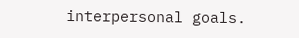interpersonal goals.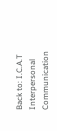Back to: I.C.A.T Interpersonal Communication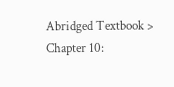Abridged Textbook > Chapter 10: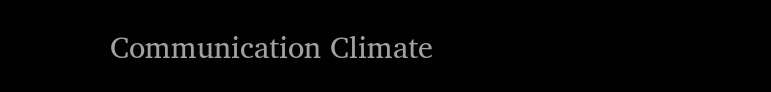Communication Climate